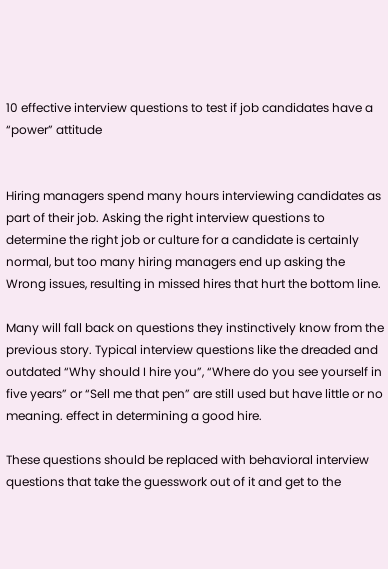10 effective interview questions to test if job candidates have a “power” attitude


Hiring managers spend many hours interviewing candidates as part of their job. Asking the right interview questions to determine the right job or culture for a candidate is certainly normal, but too many hiring managers end up asking the Wrong issues, resulting in missed hires that hurt the bottom line.

Many will fall back on questions they instinctively know from the previous story. Typical interview questions like the dreaded and outdated “Why should I hire you”, “Where do you see yourself in five years” or “Sell me that pen” are still used but have little or no meaning. effect in determining a good hire.

These questions should be replaced with behavioral interview questions that take the guesswork out of it and get to the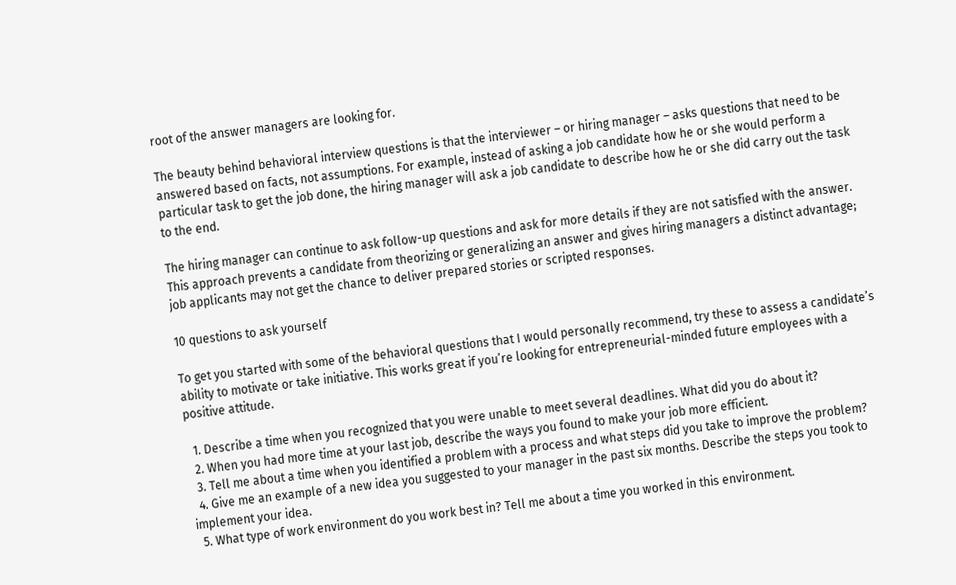root of the answer managers are looking for.

The beauty behind behavioral interview questions is that the interviewer – or hiring manager – asks questions that need to be answered based on facts, not assumptions. For example, instead of asking a job candidate how he or she would perform a particular task to get the job done, the hiring manager will ask a job candidate to describe how he or she did carry out the task to the end.

The hiring manager can continue to ask follow-up questions and ask for more details if they are not satisfied with the answer. This approach prevents a candidate from theorizing or generalizing an answer and gives hiring managers a distinct advantage; job applicants may not get the chance to deliver prepared stories or scripted responses.

10 questions to ask yourself

To get you started with some of the behavioral questions that I would personally recommend, try these to assess a candidate’s ability to motivate or take initiative. This works great if you’re looking for entrepreneurial-minded future employees with a positive attitude.

  1. Describe a time when you recognized that you were unable to meet several deadlines. What did you do about it?
  2. When you had more time at your last job, describe the ways you found to make your job more efficient.
  3. Tell me about a time when you identified a problem with a process and what steps did you take to improve the problem?
  4. Give me an example of a new idea you suggested to your manager in the past six months. Describe the steps you took to implement your idea.
  5. What type of work environment do you work best in? Tell me about a time you worked in this environment.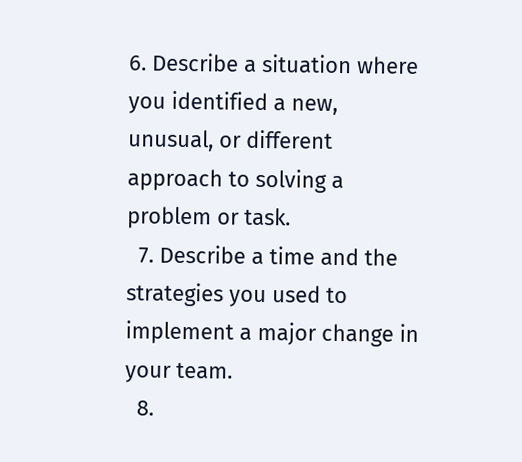6. Describe a situation where you identified a new, unusual, or different approach to solving a problem or task.
  7. Describe a time and the strategies you used to implement a major change in your team.
  8.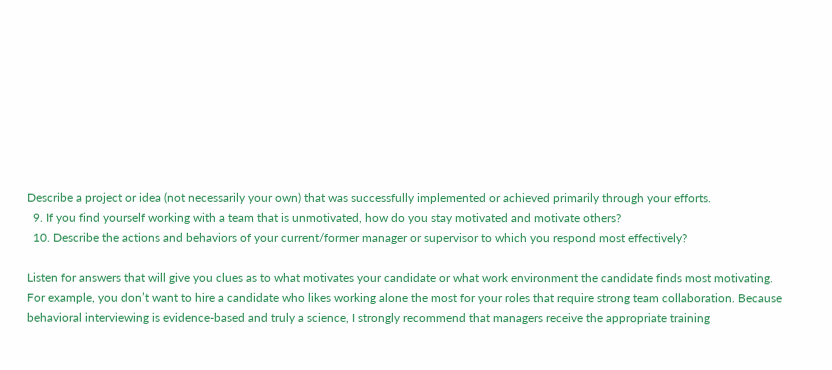Describe a project or idea (not necessarily your own) that was successfully implemented or achieved primarily through your efforts.
  9. If you find yourself working with a team that is unmotivated, how do you stay motivated and motivate others?
  10. Describe the actions and behaviors of your current/former manager or supervisor to which you respond most effectively?

Listen for answers that will give you clues as to what motivates your candidate or what work environment the candidate finds most motivating. For example, you don’t want to hire a candidate who likes working alone the most for your roles that require strong team collaboration. Because behavioral interviewing is evidence-based and truly a science, I strongly recommend that managers receive the appropriate training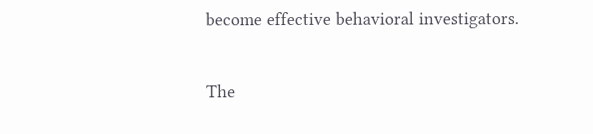become effective behavioral investigators.

The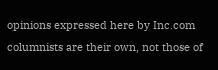opinions expressed here by Inc.com columnists are their own, not those of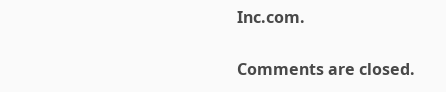Inc.com.


Comments are closed.